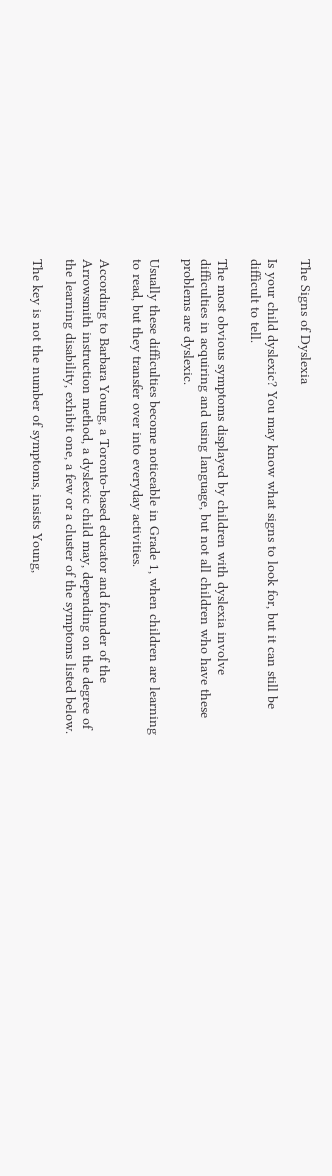The Signs of Dyslexia

Is your child dyslexic? You may know what signs to look for, but it can still be difficult to tell.

The most obvious symptoms displayed by children with dyslexia involve difficulties in acquiring and using language, but not all children who have these problems are dyslexic.

Usually these difficulties become noticeable in Grade 1, when children are learning to read, but they transfer over into everyday activities.

According to Barbara Young, a Toronto-based educator and founder of the Arrowsmith instruction method, a dyslexic child may, depending on the degree of the learning disability, exhibit one, a few or a cluster of the symptoms listed below.

The key is not the number of symptoms, insists Young,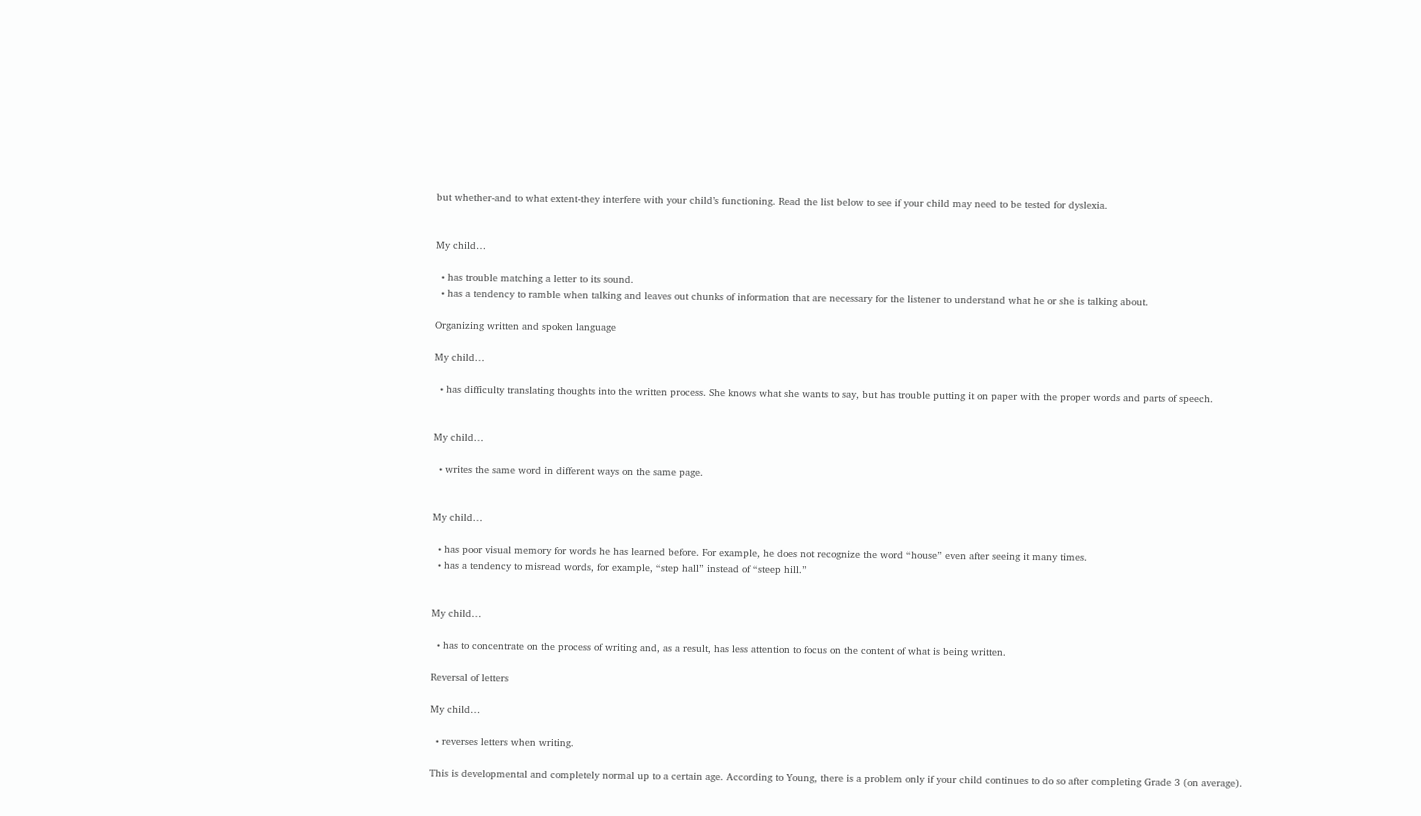but whether-and to what extent-they interfere with your child’s functioning. Read the list below to see if your child may need to be tested for dyslexia.


My child…

  • has trouble matching a letter to its sound.
  • has a tendency to ramble when talking and leaves out chunks of information that are necessary for the listener to understand what he or she is talking about.

Organizing written and spoken language

My child…

  • has difficulty translating thoughts into the written process. She knows what she wants to say, but has trouble putting it on paper with the proper words and parts of speech.


My child…

  • writes the same word in different ways on the same page.


My child…

  • has poor visual memory for words he has learned before. For example, he does not recognize the word “house” even after seeing it many times.
  • has a tendency to misread words, for example, “step hall” instead of “steep hill.”


My child…

  • has to concentrate on the process of writing and, as a result, has less attention to focus on the content of what is being written.

Reversal of letters

My child…

  • reverses letters when writing.

This is developmental and completely normal up to a certain age. According to Young, there is a problem only if your child continues to do so after completing Grade 3 (on average).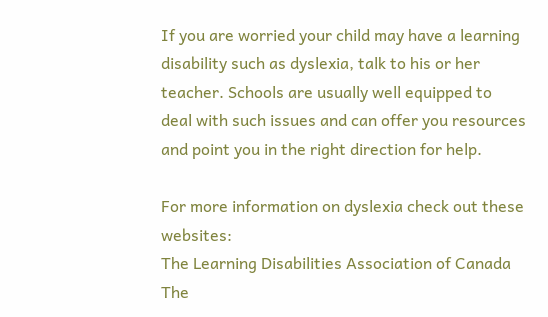If you are worried your child may have a learning disability such as dyslexia, talk to his or her teacher. Schools are usually well equipped to deal with such issues and can offer you resources and point you in the right direction for help.

For more information on dyslexia check out these websites:
The Learning Disabilities Association of Canada
The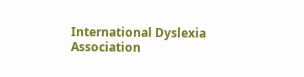International Dyslexia Association